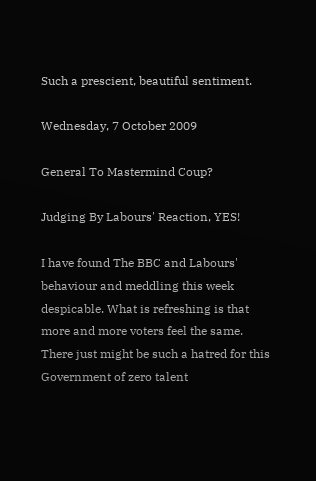Such a prescient, beautiful sentiment.

Wednesday, 7 October 2009

General To Mastermind Coup?

Judging By Labours' Reaction, YES!

I have found The BBC and Labours' behaviour and meddling this week despicable. What is refreshing is that more and more voters feel the same. There just might be such a hatred for this Government of zero talent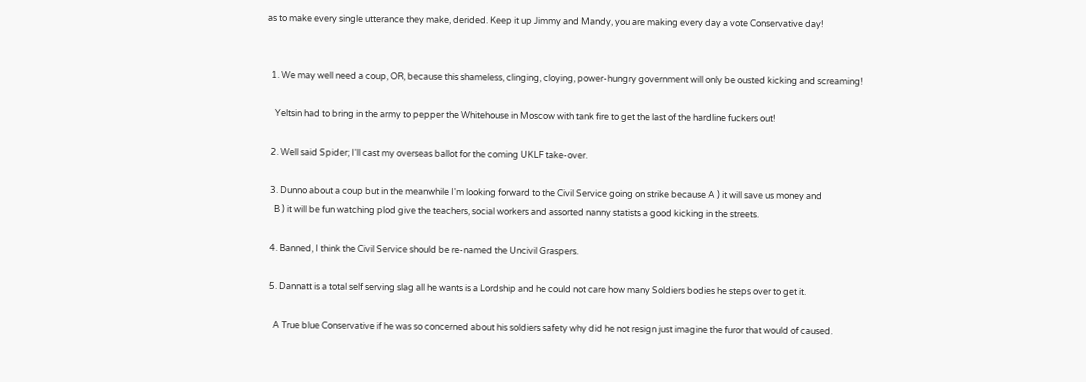as to make every single utterance they make, derided. Keep it up Jimmy and Mandy, you are making every day a vote Conservative day!


  1. We may well need a coup, OR, because this shameless, clinging, cloying, power-hungry government will only be ousted kicking and screaming!

    Yeltsin had to bring in the army to pepper the Whitehouse in Moscow with tank fire to get the last of the hardline fuckers out!

  2. Well said Spider; I'll cast my overseas ballot for the coming UKLF take-over.

  3. Dunno about a coup but in the meanwhile I'm looking forward to the Civil Service going on strike because A ) it will save us money and
    B ) it will be fun watching plod give the teachers, social workers and assorted nanny statists a good kicking in the streets.

  4. Banned, I think the Civil Service should be re-named the Uncivil Graspers.

  5. Dannatt is a total self serving slag all he wants is a Lordship and he could not care how many Soldiers bodies he steps over to get it.

    A True blue Conservative if he was so concerned about his soldiers safety why did he not resign just imagine the furor that would of caused.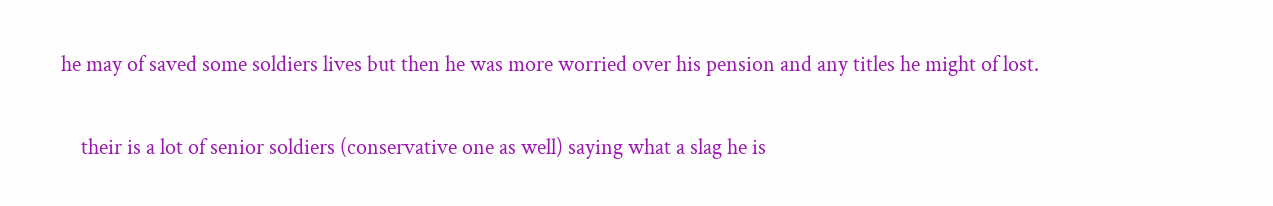he may of saved some soldiers lives but then he was more worried over his pension and any titles he might of lost.

    their is a lot of senior soldiers (conservative one as well) saying what a slag he is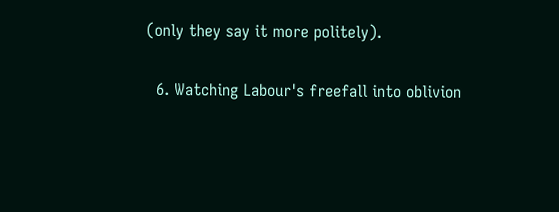(only they say it more politely).

  6. Watching Labour's freefall into oblivion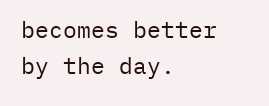becomes better by the day.